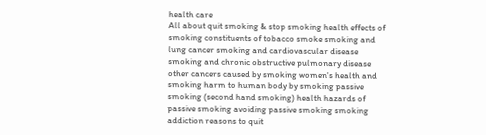health care
All about quit smoking & stop smoking health effects of smoking constituents of tobacco smoke smoking and lung cancer smoking and cardiovascular disease smoking and chronic obstructive pulmonary disease other cancers caused by smoking women's health and smoking harm to human body by smoking passive smoking (second hand smoking) health hazards of passive smoking avoiding passive smoking smoking addiction reasons to quit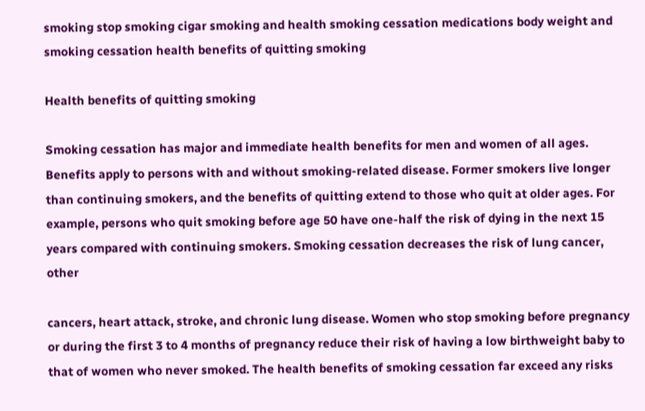smoking stop smoking cigar smoking and health smoking cessation medications body weight and smoking cessation health benefits of quitting smoking

Health benefits of quitting smoking

Smoking cessation has major and immediate health benefits for men and women of all ages. Benefits apply to persons with and without smoking-related disease. Former smokers live longer than continuing smokers, and the benefits of quitting extend to those who quit at older ages. For example, persons who quit smoking before age 50 have one-half the risk of dying in the next 15 years compared with continuing smokers. Smoking cessation decreases the risk of lung cancer, other

cancers, heart attack, stroke, and chronic lung disease. Women who stop smoking before pregnancy or during the first 3 to 4 months of pregnancy reduce their risk of having a low birthweight baby to that of women who never smoked. The health benefits of smoking cessation far exceed any risks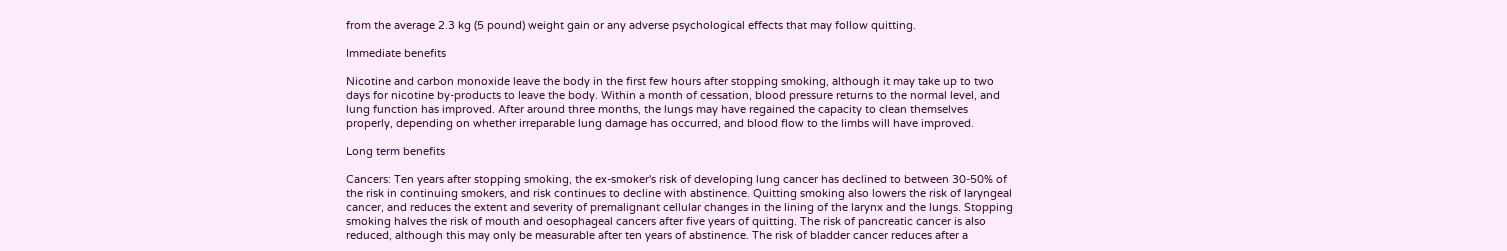from the average 2.3 kg (5 pound) weight gain or any adverse psychological effects that may follow quitting.

Immediate benefits

Nicotine and carbon monoxide leave the body in the first few hours after stopping smoking, although it may take up to two days for nicotine by-products to leave the body. Within a month of cessation, blood pressure returns to the normal level, and lung function has improved. After around three months, the lungs may have regained the capacity to clean themselves properly, depending on whether irreparable lung damage has occurred, and blood flow to the limbs will have improved.

Long term benefits

Cancers: Ten years after stopping smoking, the ex-smoker's risk of developing lung cancer has declined to between 30-50% of the risk in continuing smokers, and risk continues to decline with abstinence. Quitting smoking also lowers the risk of laryngeal cancer, and reduces the extent and severity of premalignant cellular changes in the lining of the larynx and the lungs. Stopping smoking halves the risk of mouth and oesophageal cancers after five years of quitting. The risk of pancreatic cancer is also reduced, although this may only be measurable after ten years of abstinence. The risk of bladder cancer reduces after a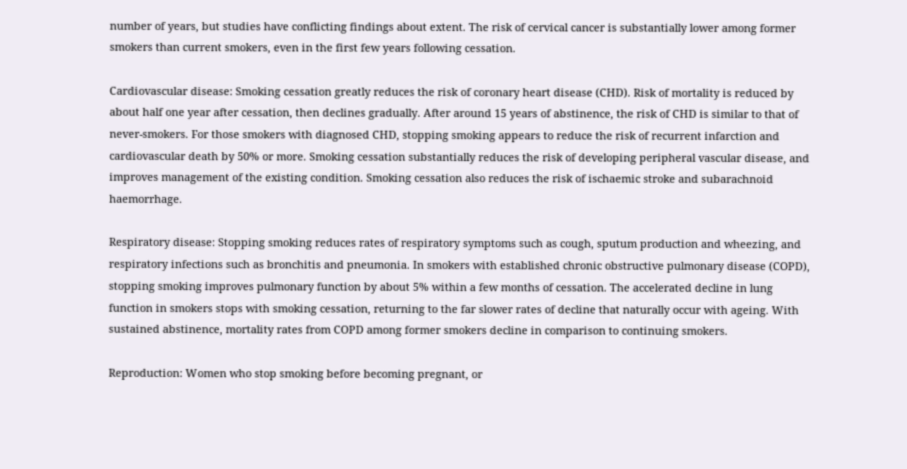number of years, but studies have conflicting findings about extent. The risk of cervical cancer is substantially lower among former smokers than current smokers, even in the first few years following cessation.

Cardiovascular disease: Smoking cessation greatly reduces the risk of coronary heart disease (CHD). Risk of mortality is reduced by about half one year after cessation, then declines gradually. After around 15 years of abstinence, the risk of CHD is similar to that of never-smokers. For those smokers with diagnosed CHD, stopping smoking appears to reduce the risk of recurrent infarction and cardiovascular death by 50% or more. Smoking cessation substantially reduces the risk of developing peripheral vascular disease, and improves management of the existing condition. Smoking cessation also reduces the risk of ischaemic stroke and subarachnoid haemorrhage.

Respiratory disease: Stopping smoking reduces rates of respiratory symptoms such as cough, sputum production and wheezing, and respiratory infections such as bronchitis and pneumonia. In smokers with established chronic obstructive pulmonary disease (COPD), stopping smoking improves pulmonary function by about 5% within a few months of cessation. The accelerated decline in lung function in smokers stops with smoking cessation, returning to the far slower rates of decline that naturally occur with ageing. With sustained abstinence, mortality rates from COPD among former smokers decline in comparison to continuing smokers.

Reproduction: Women who stop smoking before becoming pregnant, or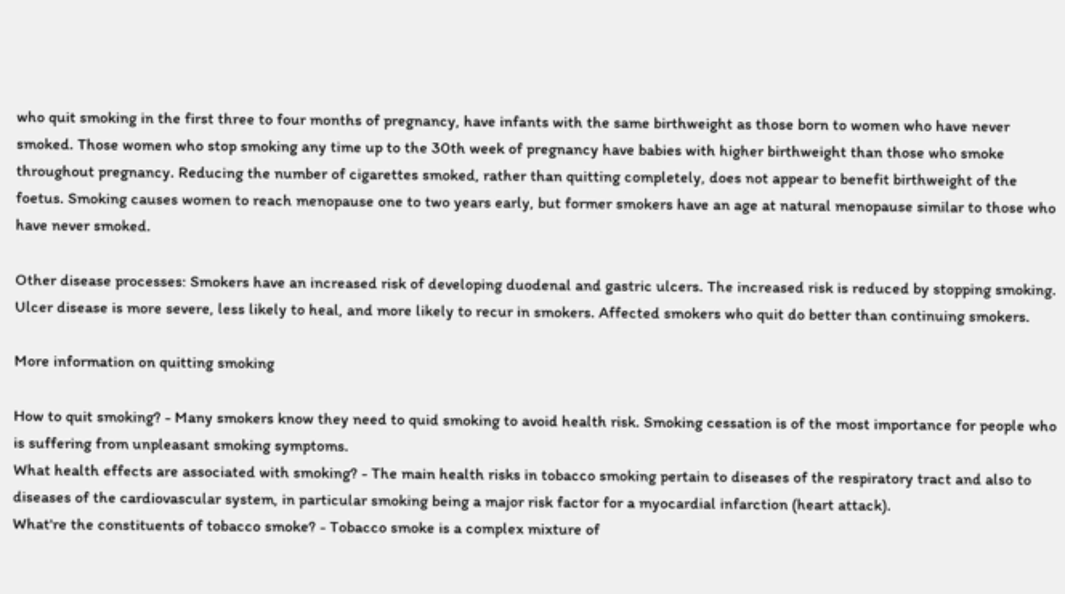who quit smoking in the first three to four months of pregnancy, have infants with the same birthweight as those born to women who have never smoked. Those women who stop smoking any time up to the 30th week of pregnancy have babies with higher birthweight than those who smoke throughout pregnancy. Reducing the number of cigarettes smoked, rather than quitting completely, does not appear to benefit birthweight of the foetus. Smoking causes women to reach menopause one to two years early, but former smokers have an age at natural menopause similar to those who have never smoked.

Other disease processes: Smokers have an increased risk of developing duodenal and gastric ulcers. The increased risk is reduced by stopping smoking. Ulcer disease is more severe, less likely to heal, and more likely to recur in smokers. Affected smokers who quit do better than continuing smokers.

More information on quitting smoking

How to quit smoking? - Many smokers know they need to quid smoking to avoid health risk. Smoking cessation is of the most importance for people who is suffering from unpleasant smoking symptoms.
What health effects are associated with smoking? - The main health risks in tobacco smoking pertain to diseases of the respiratory tract and also to diseases of the cardiovascular system, in particular smoking being a major risk factor for a myocardial infarction (heart attack).
What're the constituents of tobacco smoke? - Tobacco smoke is a complex mixture of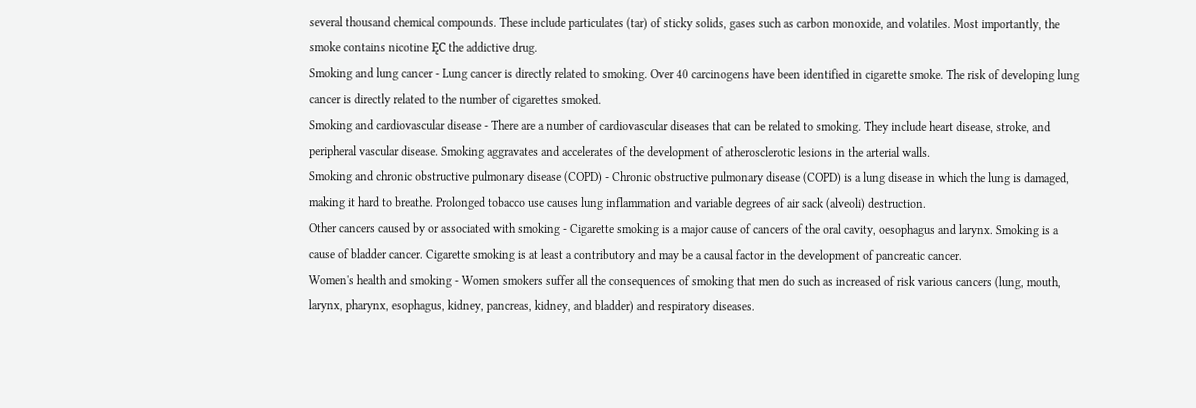several thousand chemical compounds. These include particulates (tar) of sticky solids, gases such as carbon monoxide, and volatiles. Most importantly, the smoke contains nicotine ĘC the addictive drug.
Smoking and lung cancer - Lung cancer is directly related to smoking. Over 40 carcinogens have been identified in cigarette smoke. The risk of developing lung cancer is directly related to the number of cigarettes smoked.
Smoking and cardiovascular disease - There are a number of cardiovascular diseases that can be related to smoking. They include heart disease, stroke, and peripheral vascular disease. Smoking aggravates and accelerates of the development of atherosclerotic lesions in the arterial walls.
Smoking and chronic obstructive pulmonary disease (COPD) - Chronic obstructive pulmonary disease (COPD) is a lung disease in which the lung is damaged, making it hard to breathe. Prolonged tobacco use causes lung inflammation and variable degrees of air sack (alveoli) destruction.
Other cancers caused by or associated with smoking - Cigarette smoking is a major cause of cancers of the oral cavity, oesophagus and larynx. Smoking is a cause of bladder cancer. Cigarette smoking is at least a contributory and may be a causal factor in the development of pancreatic cancer.
Women's health and smoking - Women smokers suffer all the consequences of smoking that men do such as increased of risk various cancers (lung, mouth, larynx, pharynx, esophagus, kidney, pancreas, kidney, and bladder) and respiratory diseases.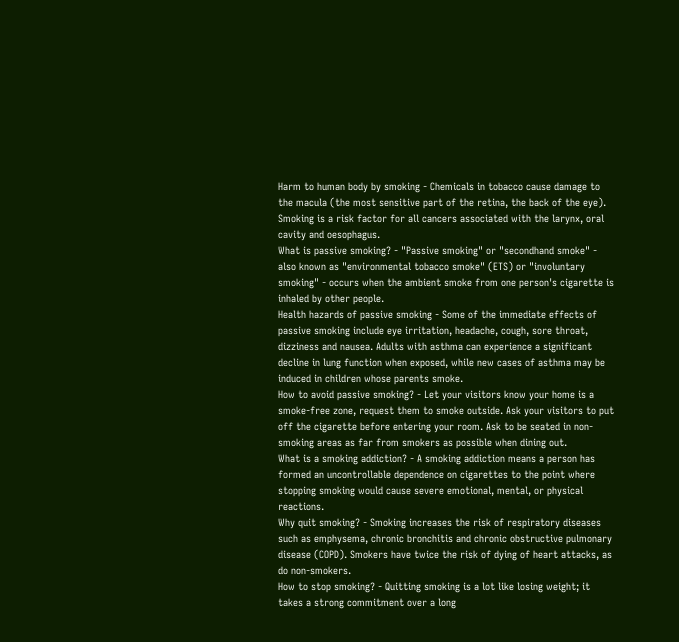Harm to human body by smoking - Chemicals in tobacco cause damage to the macula (the most sensitive part of the retina, the back of the eye). Smoking is a risk factor for all cancers associated with the larynx, oral cavity and oesophagus.
What is passive smoking? - "Passive smoking" or "secondhand smoke" - also known as "environmental tobacco smoke" (ETS) or "involuntary smoking" - occurs when the ambient smoke from one person's cigarette is inhaled by other people.
Health hazards of passive smoking - Some of the immediate effects of passive smoking include eye irritation, headache, cough, sore throat, dizziness and nausea. Adults with asthma can experience a significant decline in lung function when exposed, while new cases of asthma may be induced in children whose parents smoke.
How to avoid passive smoking? - Let your visitors know your home is a smoke-free zone, request them to smoke outside. Ask your visitors to put off the cigarette before entering your room. Ask to be seated in non-smoking areas as far from smokers as possible when dining out.
What is a smoking addiction? - A smoking addiction means a person has formed an uncontrollable dependence on cigarettes to the point where stopping smoking would cause severe emotional, mental, or physical reactions.
Why quit smoking? - Smoking increases the risk of respiratory diseases such as emphysema, chronic bronchitis and chronic obstructive pulmonary disease (COPD). Smokers have twice the risk of dying of heart attacks, as do non-smokers.
How to stop smoking? - Quitting smoking is a lot like losing weight; it takes a strong commitment over a long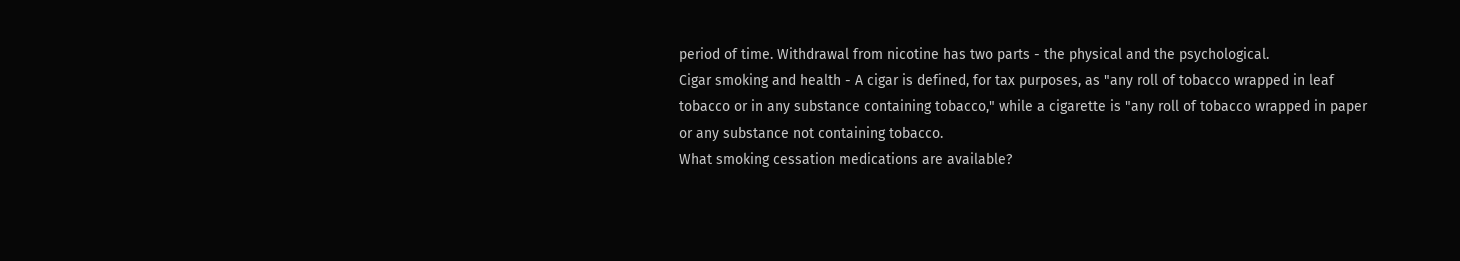period of time. Withdrawal from nicotine has two parts - the physical and the psychological.
Cigar smoking and health - A cigar is defined, for tax purposes, as "any roll of tobacco wrapped in leaf tobacco or in any substance containing tobacco," while a cigarette is "any roll of tobacco wrapped in paper or any substance not containing tobacco.
What smoking cessation medications are available?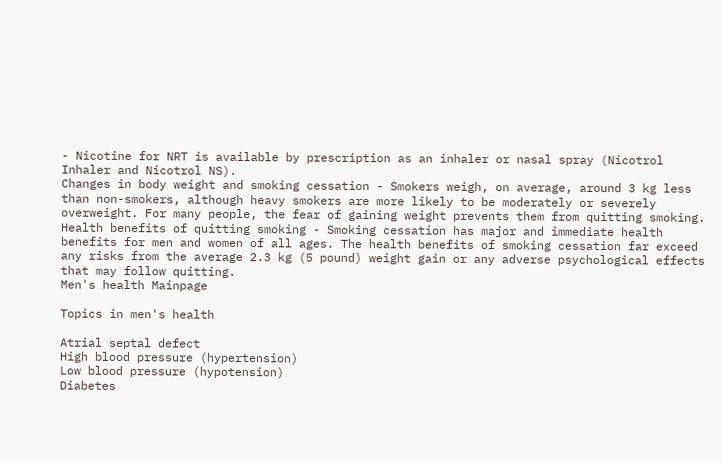- Nicotine for NRT is available by prescription as an inhaler or nasal spray (Nicotrol Inhaler and Nicotrol NS).
Changes in body weight and smoking cessation - Smokers weigh, on average, around 3 kg less than non-smokers, although heavy smokers are more likely to be moderately or severely overweight. For many people, the fear of gaining weight prevents them from quitting smoking.
Health benefits of quitting smoking - Smoking cessation has major and immediate health benefits for men and women of all ages. The health benefits of smoking cessation far exceed any risks from the average 2.3 kg (5 pound) weight gain or any adverse psychological effects that may follow quitting.
Men's health Mainpage

Topics in men's health

Atrial septal defect
High blood pressure (hypertension)
Low blood pressure (hypotension)
Diabetes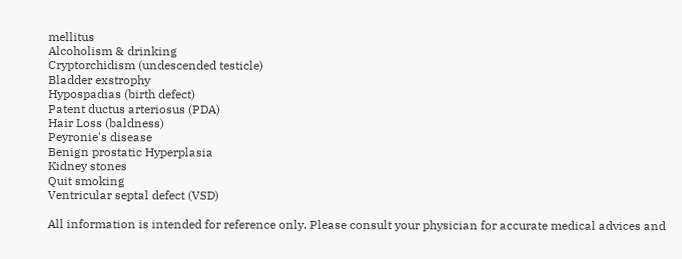mellitus
Alcoholism & drinking
Cryptorchidism (undescended testicle)
Bladder exstrophy
Hypospadias (birth defect)
Patent ductus arteriosus (PDA)
Hair Loss (baldness)
Peyronie's disease
Benign prostatic Hyperplasia
Kidney stones
Quit smoking
Ventricular septal defect (VSD)

All information is intended for reference only. Please consult your physician for accurate medical advices and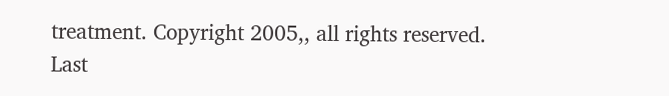treatment. Copyright 2005,, all rights reserved. Last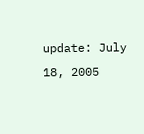update: July 18, 2005